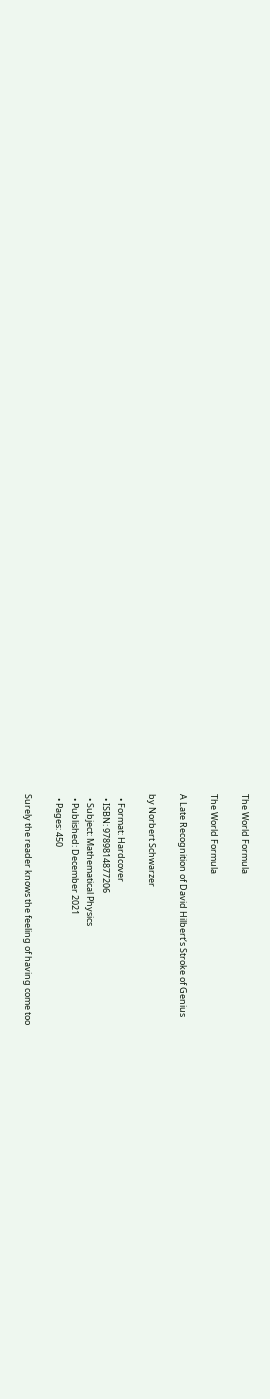The World Formula

The World Formula

A Late Recognition of David Hilbert‘s Stroke of Genius

by Norbert Schwarzer

  • Format: Hardcover
  • ISBN: 9789814877206
  • Subject: Mathematical Physics
  • Published: December 2021
  • Pages: 450

Surely the reader knows the feeling of having come too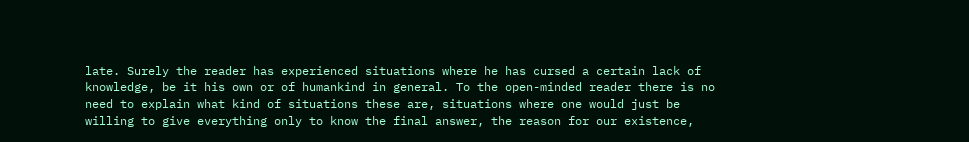late. Surely the reader has experienced situations where he has cursed a certain lack of knowledge, be it his own or of humankind in general. To the open-minded reader there is no need to explain what kind of situations these are, situations where one would just be willing to give everything only to know the final answer, the reason for our existence,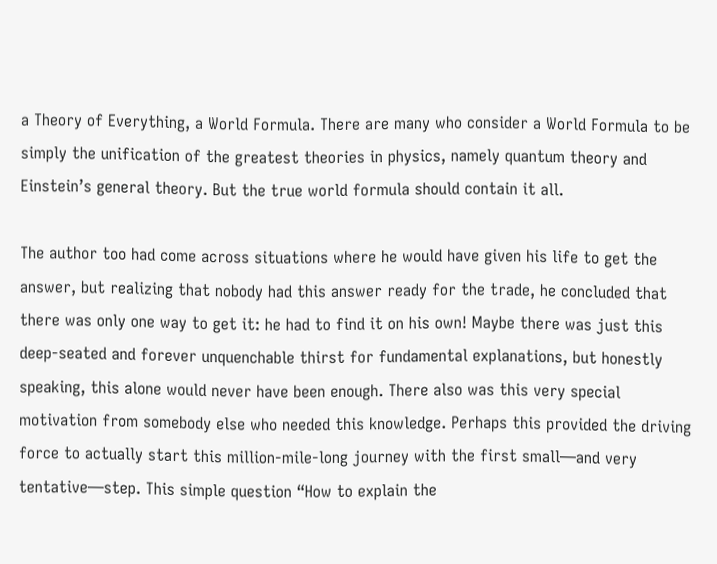a Theory of Everything, a World Formula. There are many who consider a World Formula to be simply the unification of the greatest theories in physics, namely quantum theory and Einstein’s general theory. But the true world formula should contain it all.

The author too had come across situations where he would have given his life to get the answer, but realizing that nobody had this answer ready for the trade, he concluded that there was only one way to get it: he had to find it on his own! Maybe there was just this deep-seated and forever unquenchable thirst for fundamental explanations, but honestly speaking, this alone would never have been enough. There also was this very special motivation from somebody else who needed this knowledge. Perhaps this provided the driving force to actually start this million-mile-long journey with the first small—and very tentative—step. This simple question “How to explain the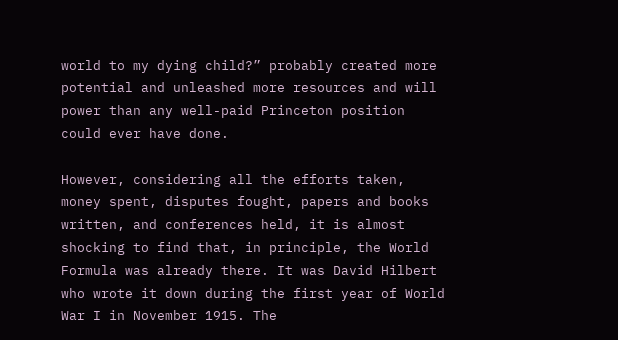world to my dying child?” probably created more potential and unleashed more resources and will power than any well-paid Princeton position could ever have done.

However, considering all the efforts taken, money spent, disputes fought, papers and books written, and conferences held, it is almost shocking to find that, in principle, the World Formula was already there. It was David Hilbert who wrote it down during the first year of World War I in November 1915. The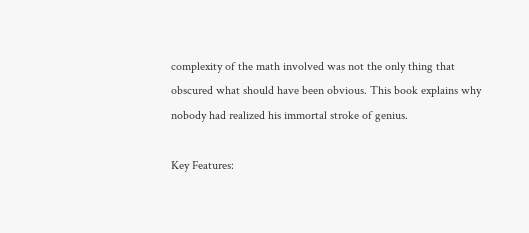complexity of the math involved was not the only thing that obscured what should have been obvious. This book explains why nobody had realized his immortal stroke of genius.

Key Features: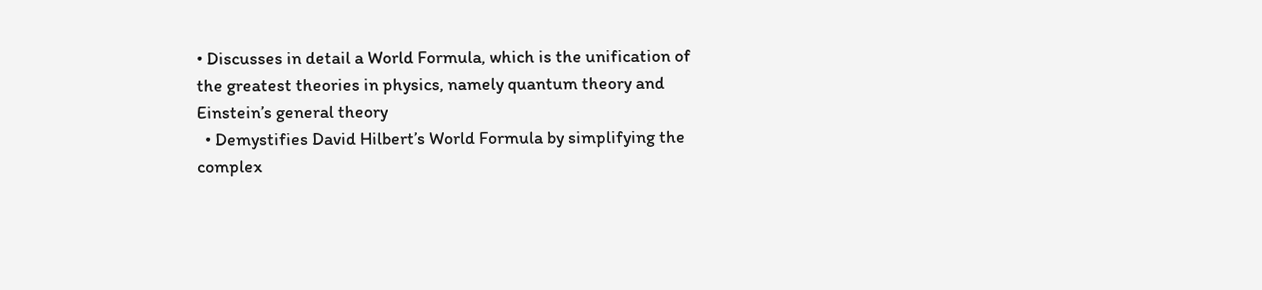• Discusses in detail a World Formula, which is the unification of the greatest theories in physics, namely quantum theory and Einstein’s general theory
  • Demystifies David Hilbert’s World Formula by simplifying the complex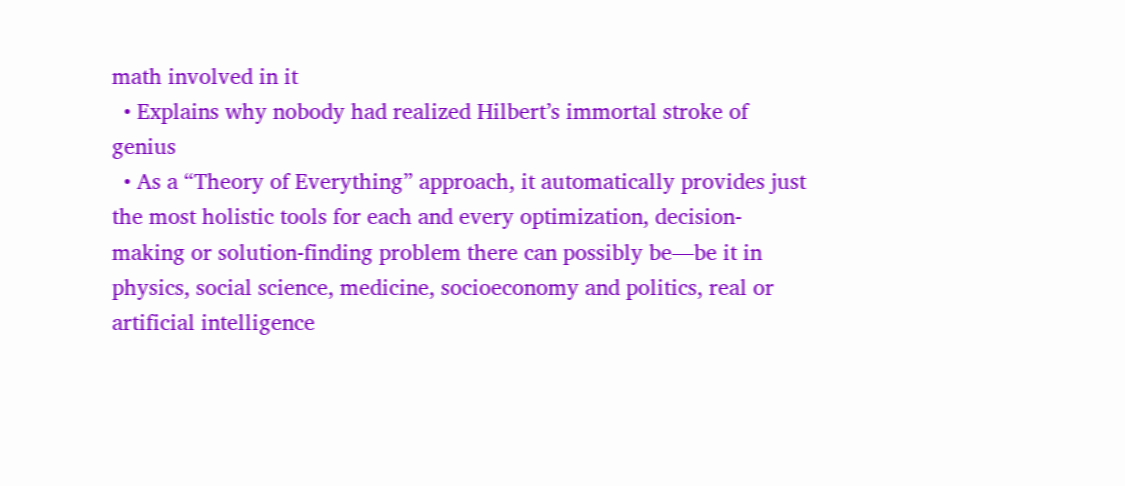math involved in it
  • Explains why nobody had realized Hilbert’s immortal stroke of genius
  • As a “Theory of Everything” approach, it automatically provides just the most holistic tools for each and every optimization, decision-making or solution-finding problem there can possibly be—be it in physics, social science, medicine, socioeconomy and politics, real or artificial intelligence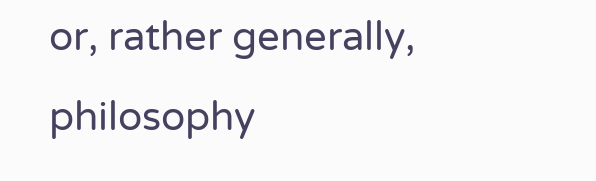or, rather generally, philosophy